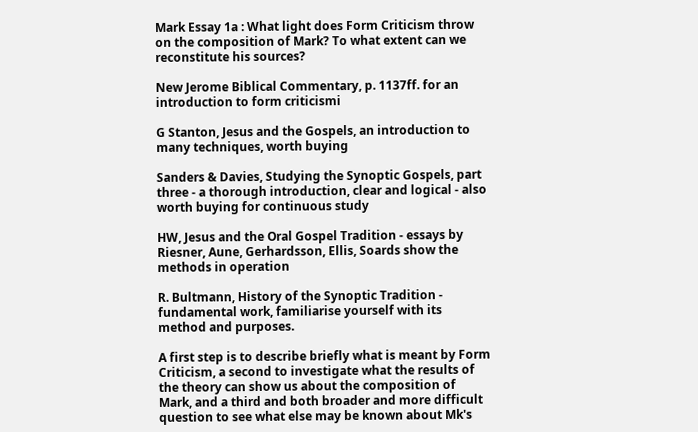Mark Essay 1a : What light does Form Criticism throw on the composition of Mark? To what extent can we reconstitute his sources?

New Jerome Biblical Commentary, p. 1137ff. for an introduction to form criticismi

G Stanton, Jesus and the Gospels, an introduction to many techniques, worth buying

Sanders & Davies, Studying the Synoptic Gospels, part three - a thorough introduction, clear and logical - also worth buying for continuous study

HW, Jesus and the Oral Gospel Tradition - essays by Riesner, Aune, Gerhardsson, Ellis, Soards show the methods in operation

R. Bultmann, History of the Synoptic Tradition - fundamental work, familiarise yourself with its method and purposes.

A first step is to describe briefly what is meant by Form Criticism, a second to investigate what the results of the theory can show us about the composition of Mark, and a third and both broader and more difficult question to see what else may be known about Mk's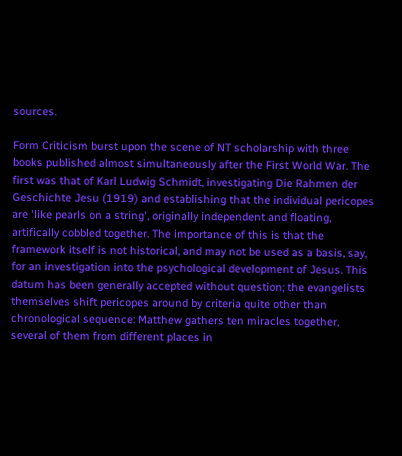sources.

Form Criticism burst upon the scene of NT scholarship with three books published almost simultaneously after the First World War. The first was that of Karl Ludwig Schmidt, investigating Die Rahmen der Geschichte Jesu (1919) and establishing that the individual pericopes are 'like pearls on a string', originally independent and floating, artifically cobbled together. The importance of this is that the framework itself is not historical, and may not be used as a basis, say, for an investigation into the psychological development of Jesus. This datum has been generally accepted without question; the evangelists themselves shift pericopes around by criteria quite other than chronological sequence: Matthew gathers ten miracles together, several of them from different places in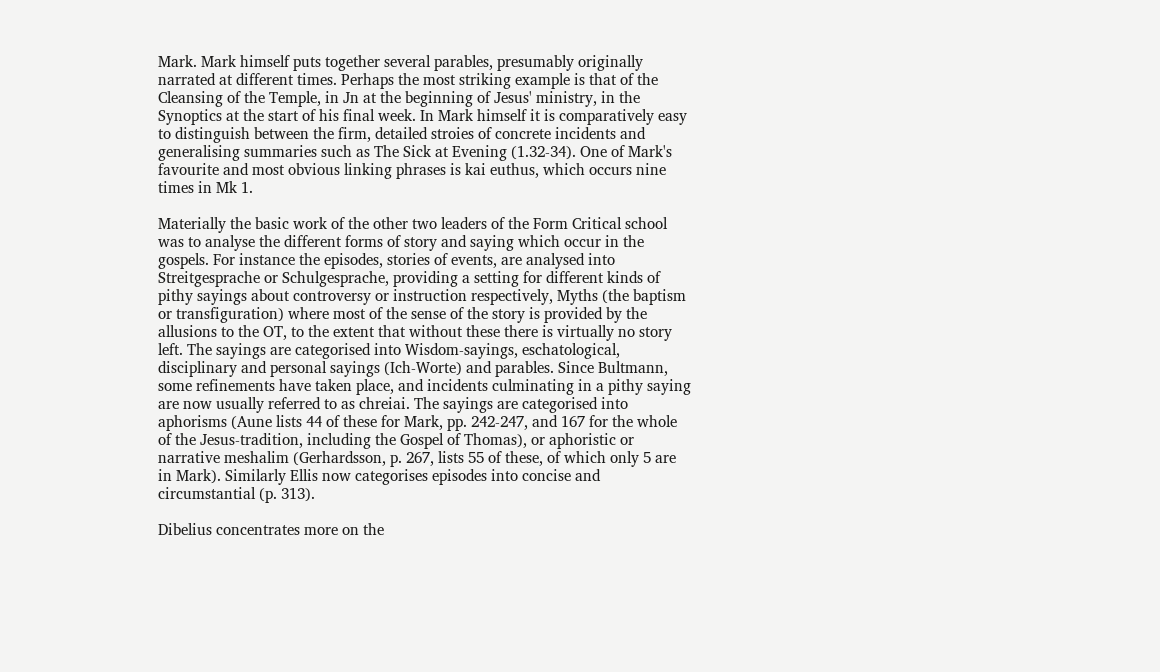Mark. Mark himself puts together several parables, presumably originally narrated at different times. Perhaps the most striking example is that of the Cleansing of the Temple, in Jn at the beginning of Jesus' ministry, in the Synoptics at the start of his final week. In Mark himself it is comparatively easy to distinguish between the firm, detailed stroies of concrete incidents and generalising summaries such as The Sick at Evening (1.32-34). One of Mark's favourite and most obvious linking phrases is kai euthus, which occurs nine times in Mk 1.

Materially the basic work of the other two leaders of the Form Critical school was to analyse the different forms of story and saying which occur in the gospels. For instance the episodes, stories of events, are analysed into Streitgesprache or Schulgesprache, providing a setting for different kinds of pithy sayings about controversy or instruction respectively, Myths (the baptism or transfiguration) where most of the sense of the story is provided by the allusions to the OT, to the extent that without these there is virtually no story left. The sayings are categorised into Wisdom-sayings, eschatological, disciplinary and personal sayings (Ich-Worte) and parables. Since Bultmann, some refinements have taken place, and incidents culminating in a pithy saying are now usually referred to as chreiai. The sayings are categorised into aphorisms (Aune lists 44 of these for Mark, pp. 242-247, and 167 for the whole of the Jesus-tradition, including the Gospel of Thomas), or aphoristic or narrative meshalim (Gerhardsson, p. 267, lists 55 of these, of which only 5 are in Mark). Similarly Ellis now categorises episodes into concise and circumstantial (p. 313).

Dibelius concentrates more on the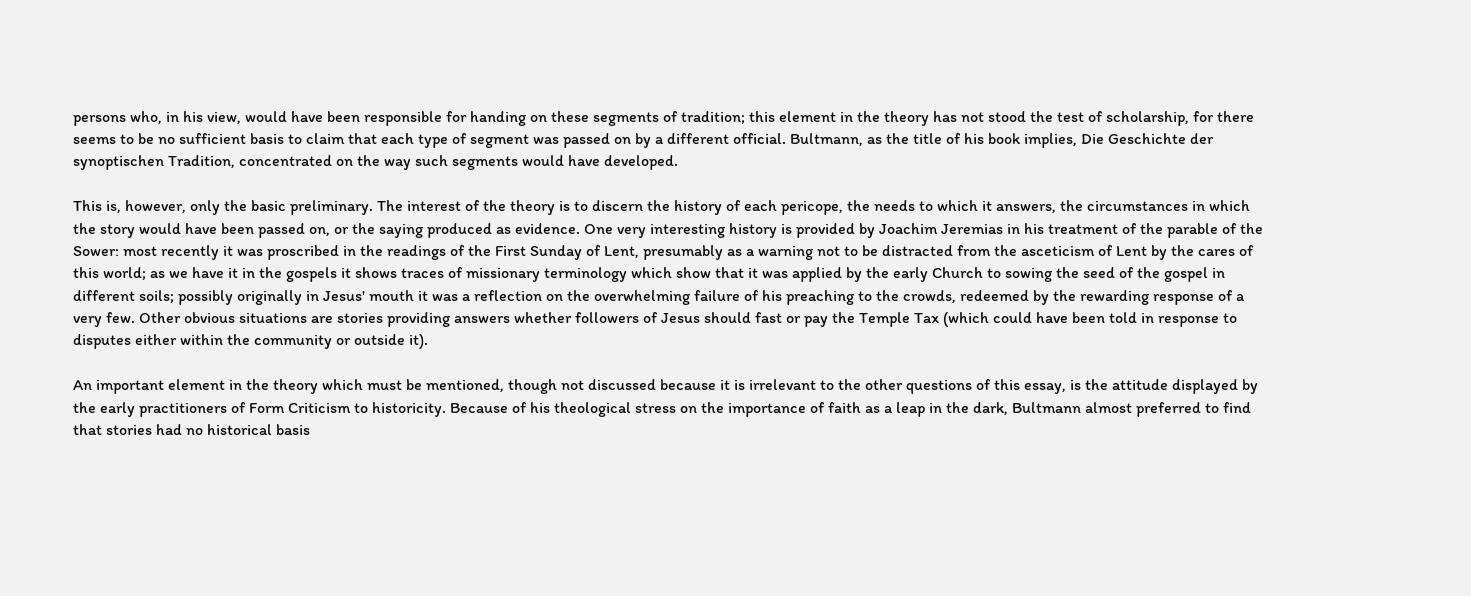persons who, in his view, would have been responsible for handing on these segments of tradition; this element in the theory has not stood the test of scholarship, for there seems to be no sufficient basis to claim that each type of segment was passed on by a different official. Bultmann, as the title of his book implies, Die Geschichte der synoptischen Tradition, concentrated on the way such segments would have developed.

This is, however, only the basic preliminary. The interest of the theory is to discern the history of each pericope, the needs to which it answers, the circumstances in which the story would have been passed on, or the saying produced as evidence. One very interesting history is provided by Joachim Jeremias in his treatment of the parable of the Sower: most recently it was proscribed in the readings of the First Sunday of Lent, presumably as a warning not to be distracted from the asceticism of Lent by the cares of this world; as we have it in the gospels it shows traces of missionary terminology which show that it was applied by the early Church to sowing the seed of the gospel in different soils; possibly originally in Jesus' mouth it was a reflection on the overwhelming failure of his preaching to the crowds, redeemed by the rewarding response of a very few. Other obvious situations are stories providing answers whether followers of Jesus should fast or pay the Temple Tax (which could have been told in response to disputes either within the community or outside it).

An important element in the theory which must be mentioned, though not discussed because it is irrelevant to the other questions of this essay, is the attitude displayed by the early practitioners of Form Criticism to historicity. Because of his theological stress on the importance of faith as a leap in the dark, Bultmann almost preferred to find that stories had no historical basis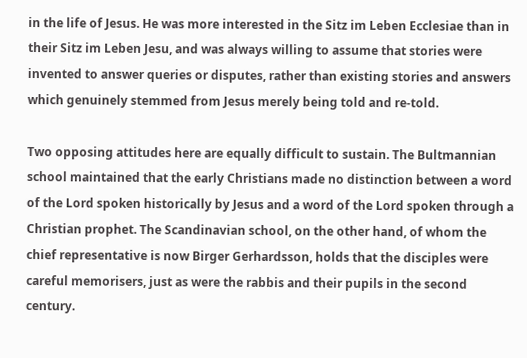in the life of Jesus. He was more interested in the Sitz im Leben Ecclesiae than in their Sitz im Leben Jesu, and was always willing to assume that stories were invented to answer queries or disputes, rather than existing stories and answers which genuinely stemmed from Jesus merely being told and re-told.

Two opposing attitudes here are equally difficult to sustain. The Bultmannian school maintained that the early Christians made no distinction between a word of the Lord spoken historically by Jesus and a word of the Lord spoken through a Christian prophet. The Scandinavian school, on the other hand, of whom the chief representative is now Birger Gerhardsson, holds that the disciples were careful memorisers, just as were the rabbis and their pupils in the second century.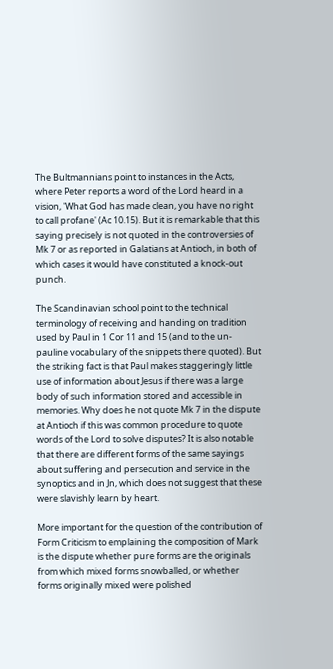The Bultmannians point to instances in the Acts, where Peter reports a word of the Lord heard in a vision, 'What God has made clean, you have no right to call profane' (Ac 10.15). But it is remarkable that this saying precisely is not quoted in the controversies of Mk 7 or as reported in Galatians at Antioch, in both of which cases it would have constituted a knock-out punch.

The Scandinavian school point to the technical terminology of receiving and handing on tradition used by Paul in 1 Cor 11 and 15 (and to the un-pauline vocabulary of the snippets there quoted). But the striking fact is that Paul makes staggeringly little use of information about Jesus if there was a large body of such information stored and accessible in memories. Why does he not quote Mk 7 in the dispute at Antioch if this was common procedure to quote words of the Lord to solve disputes? It is also notable that there are different forms of the same sayings about suffering and persecution and service in the synoptics and in Jn, which does not suggest that these were slavishly learn by heart.

More important for the question of the contribution of Form Criticism to emplaining the composition of Mark is the dispute whether pure forms are the originals from which mixed forms snowballed, or whether forms originally mixed were polished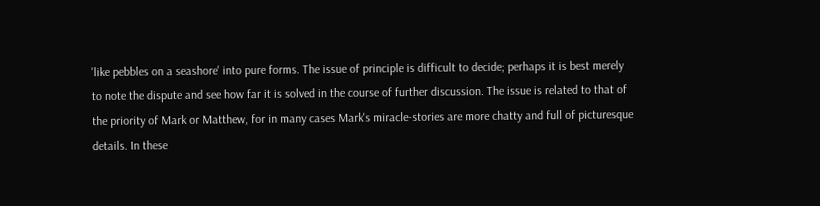'like pebbles on a seashore' into pure forms. The issue of principle is difficult to decide; perhaps it is best merely to note the dispute and see how far it is solved in the course of further discussion. The issue is related to that of the priority of Mark or Matthew, for in many cases Mark's miracle-stories are more chatty and full of picturesque details. In these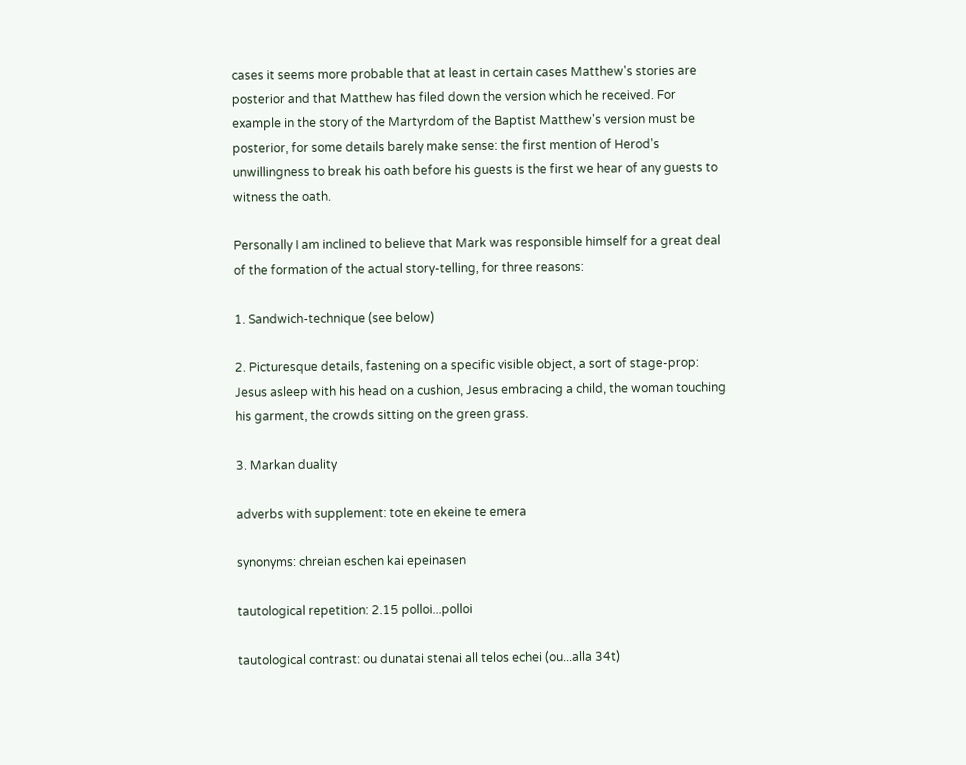cases it seems more probable that at least in certain cases Matthew's stories are posterior and that Matthew has filed down the version which he received. For example in the story of the Martyrdom of the Baptist Matthew's version must be posterior, for some details barely make sense: the first mention of Herod's unwillingness to break his oath before his guests is the first we hear of any guests to witness the oath.

Personally I am inclined to believe that Mark was responsible himself for a great deal of the formation of the actual story-telling, for three reasons:

1. Sandwich-technique (see below)

2. Picturesque details, fastening on a specific visible object, a sort of stage-prop: Jesus asleep with his head on a cushion, Jesus embracing a child, the woman touching his garment, the crowds sitting on the green grass.

3. Markan duality

adverbs with supplement: tote en ekeine te emera

synonyms: chreian eschen kai epeinasen

tautological repetition: 2.15 polloi...polloi

tautological contrast: ou dunatai stenai all telos echei (ou...alla 34t)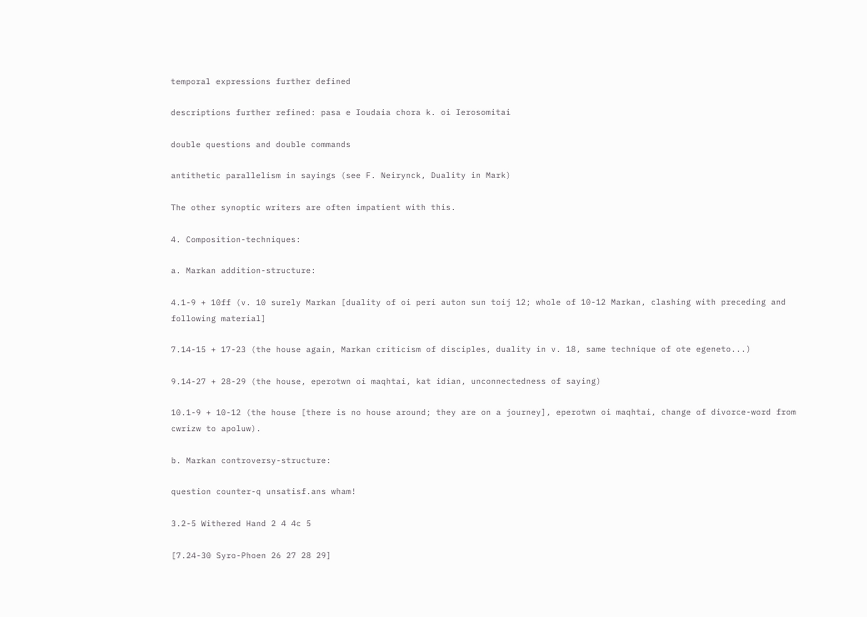temporal expressions further defined

descriptions further refined: pasa e Ioudaia chora k. oi Ierosomitai

double questions and double commands

antithetic parallelism in sayings (see F. Neirynck, Duality in Mark)

The other synoptic writers are often impatient with this.

4. Composition-techniques:

a. Markan addition-structure:

4.1-9 + 10ff (v. 10 surely Markan [duality of oi peri auton sun toij 12; whole of 10-12 Markan, clashing with preceding and following material]

7.14-15 + 17-23 (the house again, Markan criticism of disciples, duality in v. 18, same technique of ote egeneto...)

9.14-27 + 28-29 (the house, eperotwn oi maqhtai, kat idian, unconnectedness of saying)

10.1-9 + 10-12 (the house [there is no house around; they are on a journey], eperotwn oi maqhtai, change of divorce-word from cwrizw to apoluw).

b. Markan controversy-structure:

question counter-q unsatisf.ans wham!

3.2-5 Withered Hand 2 4 4c 5

[7.24-30 Syro-Phoen 26 27 28 29]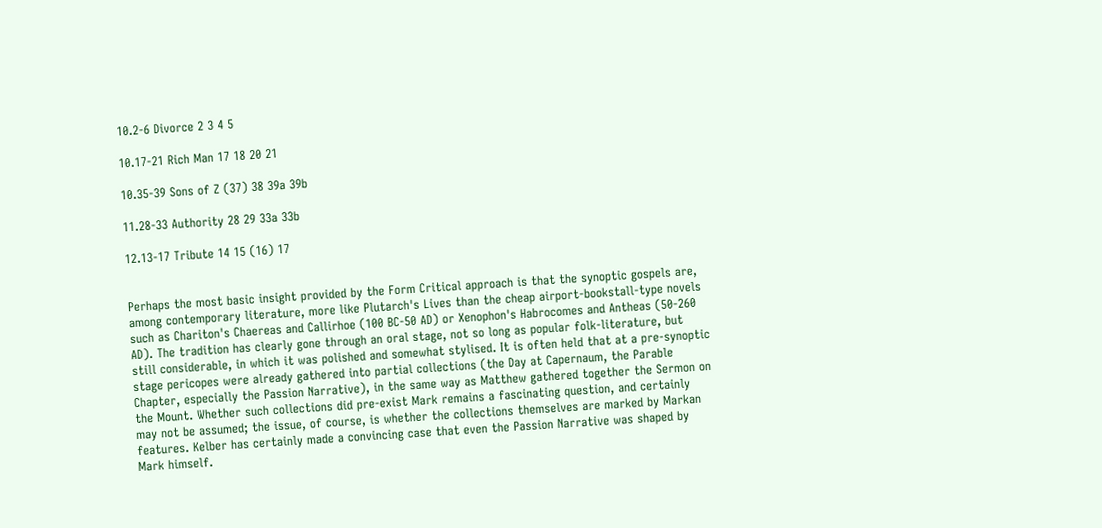10.2-6 Divorce 2 3 4 5

10.17-21 Rich Man 17 18 20 21

10.35-39 Sons of Z (37) 38 39a 39b

11.28-33 Authority 28 29 33a 33b

12.13-17 Tribute 14 15 (16) 17


Perhaps the most basic insight provided by the Form Critical approach is that the synoptic gospels are, among contemporary literature, more like Plutarch's Lives than the cheap airport-bookstall-type novels such as Chariton's Chaereas and Callirhoe (100 BC-50 AD) or Xenophon's Habrocomes and Antheas (50-260 AD). The tradition has clearly gone through an oral stage, not so long as popular folk-literature, but still considerable, in which it was polished and somewhat stylised. It is often held that at a pre-synoptic stage pericopes were already gathered into partial collections (the Day at Capernaum, the Parable Chapter, especially the Passion Narrative), in the same way as Matthew gathered together the Sermon on the Mount. Whether such collections did pre-exist Mark remains a fascinating question, and certainly may not be assumed; the issue, of course, is whether the collections themselves are marked by Markan features. Kelber has certainly made a convincing case that even the Passion Narrative was shaped by Mark himself.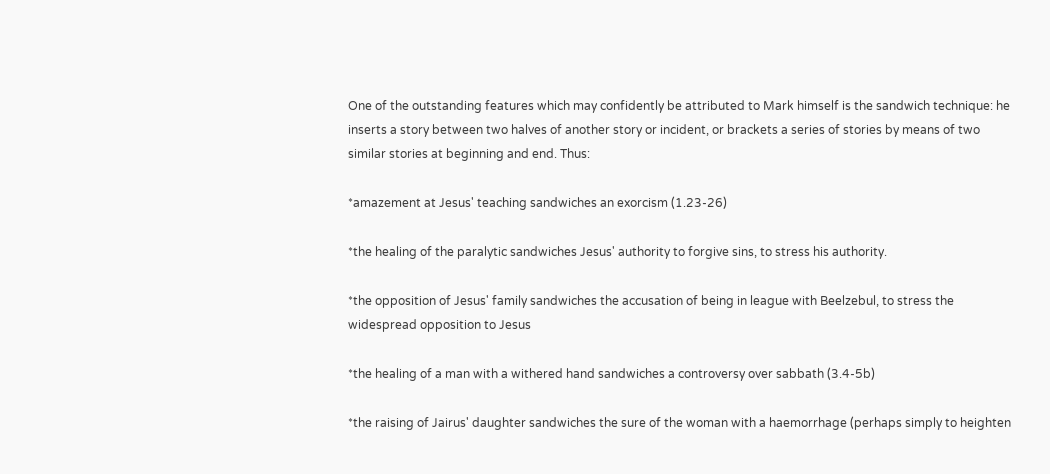One of the outstanding features which may confidently be attributed to Mark himself is the sandwich technique: he inserts a story between two halves of another story or incident, or brackets a series of stories by means of two similar stories at beginning and end. Thus:

*amazement at Jesus' teaching sandwiches an exorcism (1.23-26)

*the healing of the paralytic sandwiches Jesus' authority to forgive sins, to stress his authority.

*the opposition of Jesus' family sandwiches the accusation of being in league with Beelzebul, to stress the widespread opposition to Jesus

*the healing of a man with a withered hand sandwiches a controversy over sabbath (3.4-5b)

*the raising of Jairus' daughter sandwiches the sure of the woman with a haemorrhage (perhaps simply to heighten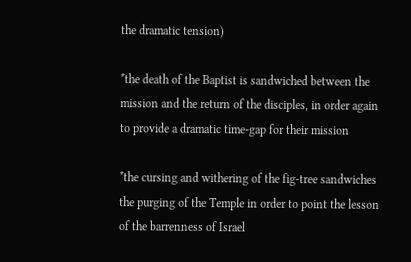the dramatic tension)

*the death of the Baptist is sandwiched between the mission and the return of the disciples, in order again to provide a dramatic time-gap for their mission

*the cursing and withering of the fig-tree sandwiches the purging of the Temple in order to point the lesson of the barrenness of Israel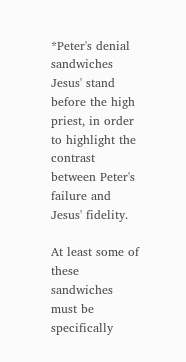*Peter's denial sandwiches Jesus' stand before the high priest, in order to highlight the contrast between Peter's failure and Jesus' fidelity.

At least some of these sandwiches must be specifically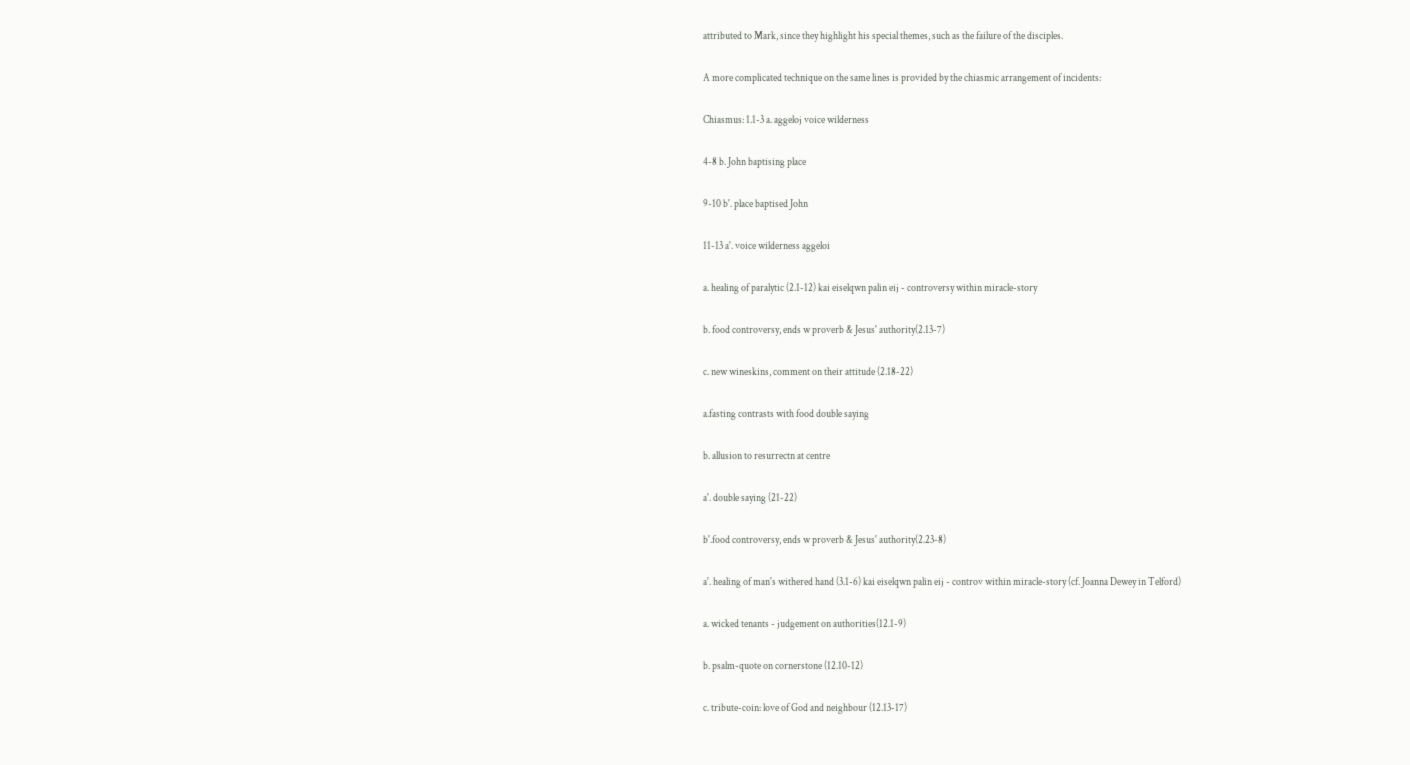attributed to Mark, since they highlight his special themes, such as the failure of the disciples.

A more complicated technique on the same lines is provided by the chiasmic arrangement of incidents:

Chiasmus: 1.1-3 a. aggeloj voice wilderness

4-8 b. John baptising place

9-10 b'. place baptised John

11-13 a'. voice wilderness aggeloi

a. healing of paralytic (2.1-12) kai eiselqwn palin eij - controversy within miracle-story

b. food controversy, ends w proverb & Jesus' authority(2.13-7)

c. new wineskins, comment on their attitude (2.18-22)

a.fasting contrasts with food double saying

b. allusion to resurrectn at centre

a'. double saying (21-22)

b'.food controversy, ends w proverb & Jesus' authority(2.23-8)

a'. healing of man's withered hand (3.1-6) kai eiselqwn palin eij - controv within miracle-story (cf. Joanna Dewey in Telford)

a. wicked tenants - judgement on authorities(12.1-9)

b. psalm-quote on cornerstone (12.10-12)

c. tribute-coin: love of God and neighbour (12.13-17)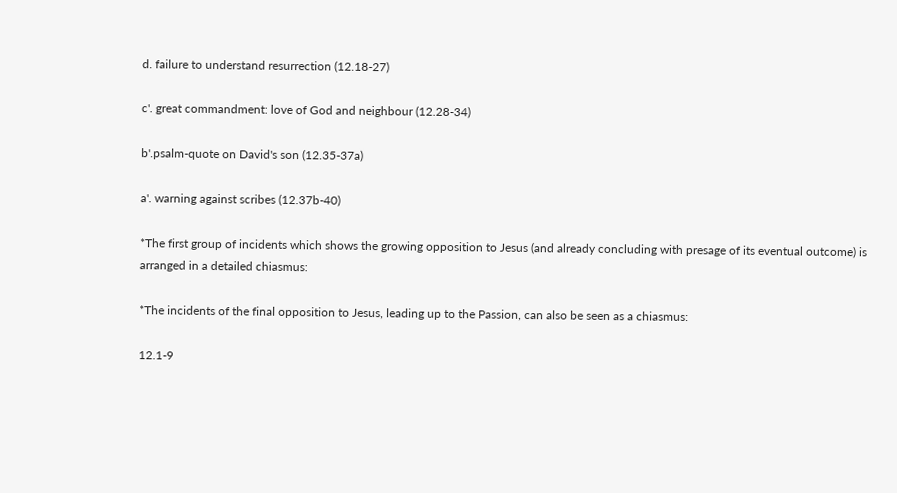d. failure to understand resurrection (12.18-27)

c'. great commandment: love of God and neighbour (12.28-34)

b'.psalm-quote on David's son (12.35-37a)

a'. warning against scribes (12.37b-40)

*The first group of incidents which shows the growing opposition to Jesus (and already concluding with presage of its eventual outcome) is arranged in a detailed chiasmus:

*The incidents of the final opposition to Jesus, leading up to the Passion, can also be seen as a chiasmus:

12.1-9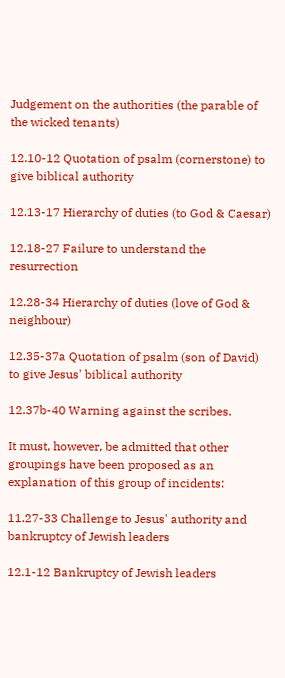Judgement on the authorities (the parable of the wicked tenants)

12.10-12 Quotation of psalm (cornerstone) to give biblical authority

12.13-17 Hierarchy of duties (to God & Caesar)

12.18-27 Failure to understand the resurrection

12.28-34 Hierarchy of duties (love of God & neighbour)

12.35-37a Quotation of psalm (son of David) to give Jesus' biblical authority

12.37b-40 Warning against the scribes.

It must, however, be admitted that other groupings have been proposed as an explanation of this group of incidents:

11.27-33 Challenge to Jesus' authority and bankruptcy of Jewish leaders

12.1-12 Bankruptcy of Jewish leaders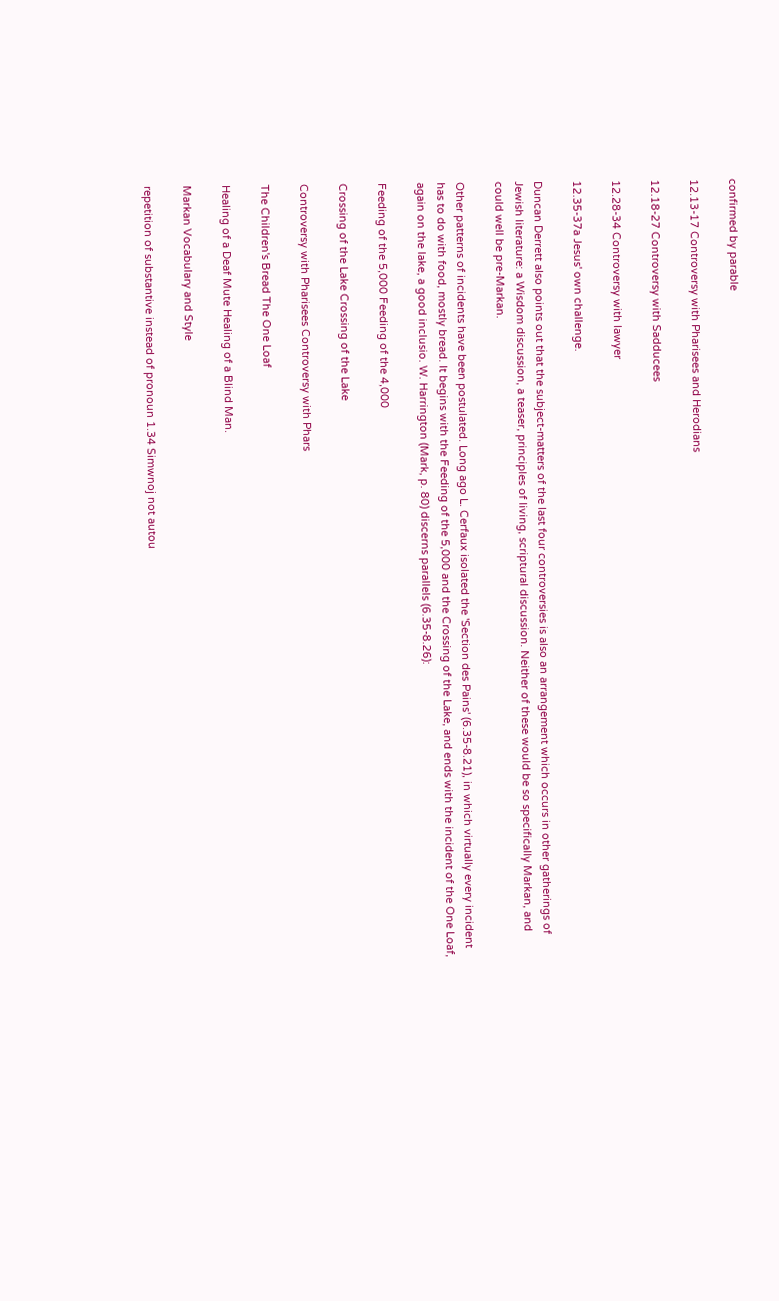confirmed by parable

12.13-17 Controversy with Pharisees and Herodians

12.18-27 Controversy with Sadducees

12.28-34 Controversy with lawyer

12.35-37a Jesus' own challenge.

Duncan Derrett also points out that the subject-matters of the last four controversies is also an arrangement which occurs in other gatherings of Jewish literature: a Wisdom discussion, a teaser, principles of living, scriptural discussion. Neither of these would be so specifically Markan, and could well be pre-Markan.

Other patterns of incidents have been postulated. Long ago L. Cerfaux isolated the 'Section des Pains' (6.35-8.21), in which virtually every incident has to do with food, mostly bread. It begins with the Feeding of the 5,000 and the Crossing of the Lake, and ends with the incident of the One Loaf, again on the lake, a good inclusio. W. Harrington (Mark, p. 80) discerns parallels (6.35-8.26):

Feeding of the 5,000 Feeding of the 4,000

Crossing of the Lake Crossing of the Lake

Controversy with Pharisees Controversy with Phars

The Children's Bread The One Loaf

Healing of a Deaf Mute Healing of a Blind Man.

Markan Vocabulary and Style

repetition of substantive instead of pronoun 1.34 Simwnoj not autou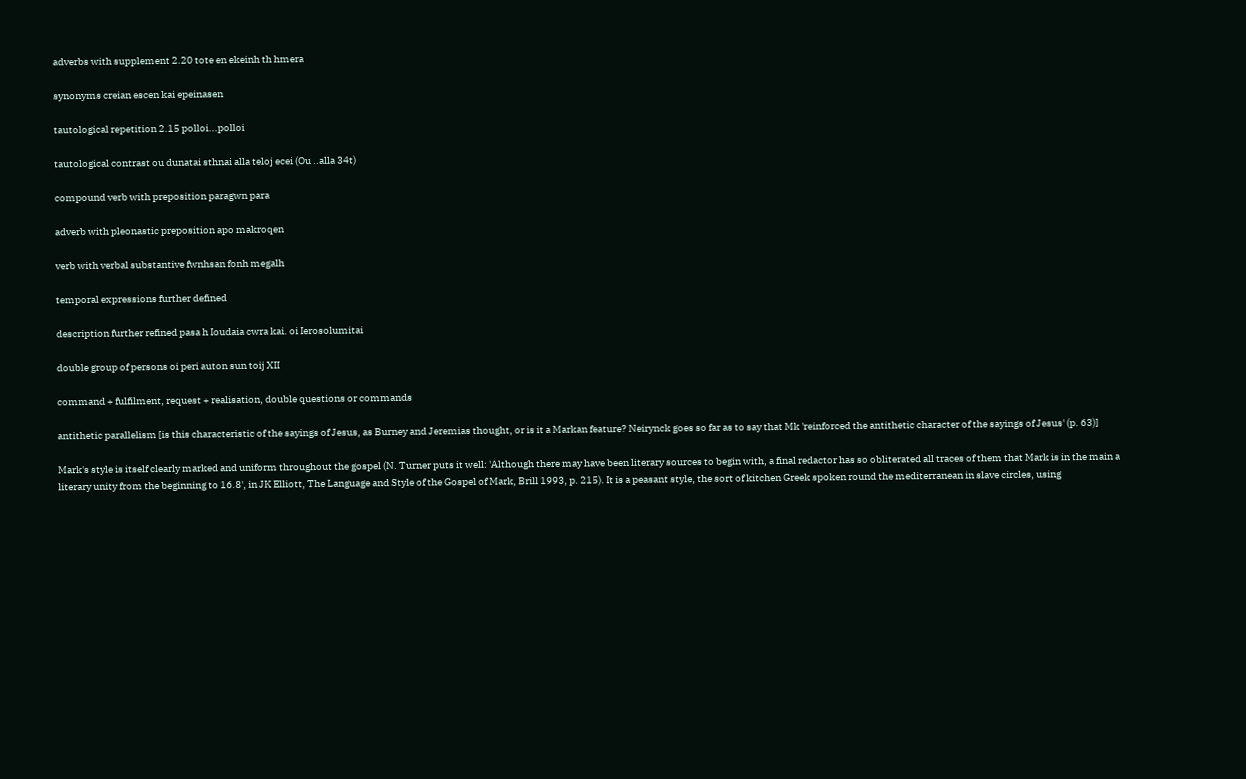adverbs with supplement 2.20 tote en ekeinh th hmera

synonyms creian escen kai epeinasen

tautological repetition 2.15 polloi...polloi

tautological contrast ou dunatai sthnai alla teloj ecei (Ou ..alla 34t)

compound verb with preposition paragwn para

adverb with pleonastic preposition apo makroqen

verb with verbal substantive fwnhsan fonh megalh

temporal expressions further defined

description further refined pasa h Ioudaia cwra kai. oi Ierosolumitai

double group of persons oi peri auton sun toij XII

command + fulfilment, request + realisation, double questions or commands

antithetic parallelism [is this characteristic of the sayings of Jesus, as Burney and Jeremias thought, or is it a Markan feature? Neirynck goes so far as to say that Mk 'reinforced the antithetic character of the sayings of Jesus' (p. 63)]

Mark's style is itself clearly marked and uniform throughout the gospel (N. Turner puts it well: 'Although there may have been literary sources to begin with, a final redactor has so obliterated all traces of them that Mark is in the main a literary unity from the beginning to 16.8', in JK Elliott, The Language and Style of the Gospel of Mark, Brill 1993, p. 215). It is a peasant style, the sort of kitchen Greek spoken round the mediterranean in slave circles, using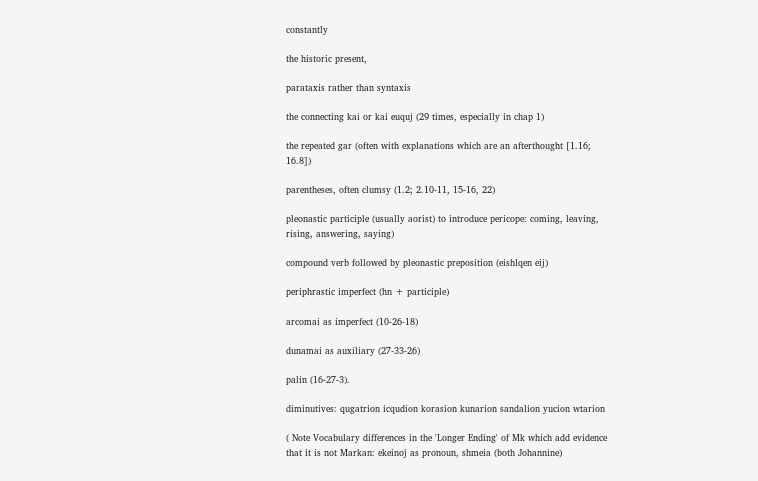constantly

the historic present,

parataxis rather than syntaxis

the connecting kai or kai euquj (29 times, especially in chap 1)

the repeated gar (often with explanations which are an afterthought [1.16; 16.8])

parentheses, often clumsy (1.2; 2.10-11, 15-16, 22)

pleonastic participle (usually aorist) to introduce pericope: coming, leaving, rising, answering, saying)

compound verb followed by pleonastic preposition (eishlqen eij)

periphrastic imperfect (hn + participle)

arcomai as imperfect (10-26-18)

dunamai as auxiliary (27-33-26)

palin (16-27-3).

diminutives: qugatrion icqudion korasion kunarion sandalion yucion wtarion

( Note Vocabulary differences in the 'Longer Ending' of Mk which add evidence that it is not Markan: ekeinoj as pronoun, shmeia (both Johannine)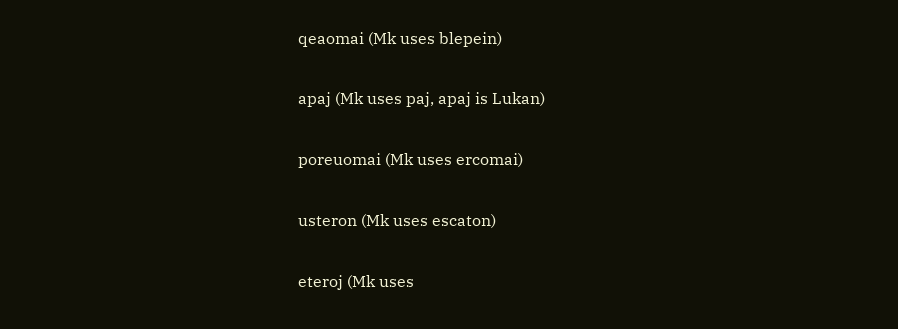qeaomai (Mk uses blepein)

apaj (Mk uses paj, apaj is Lukan)

poreuomai (Mk uses ercomai)

usteron (Mk uses escaton)

eteroj (Mk uses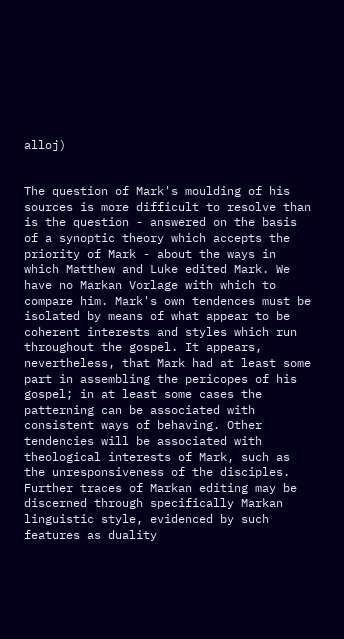alloj)


The question of Mark's moulding of his sources is more difficult to resolve than is the question - answered on the basis of a synoptic theory which accepts the priority of Mark - about the ways in which Matthew and Luke edited Mark. We have no Markan Vorlage with which to compare him. Mark's own tendences must be isolated by means of what appear to be coherent interests and styles which run throughout the gospel. It appears, nevertheless, that Mark had at least some part in assembling the pericopes of his gospel; in at least some cases the patterning can be associated with consistent ways of behaving. Other tendencies will be associated with theological interests of Mark, such as the unresponsiveness of the disciples. Further traces of Markan editing may be discerned through specifically Markan linguistic style, evidenced by such features as duality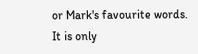or Mark's favourite words. It is only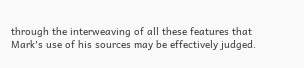through the interweaving of all these features that Mark's use of his sources may be effectively judged.